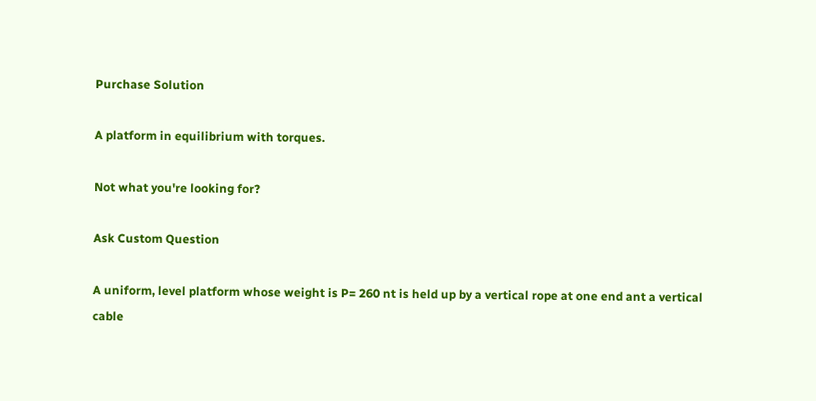Purchase Solution

A platform in equilibrium with torques.

Not what you're looking for?

Ask Custom Question

A uniform, level platform whose weight is P= 260 nt is held up by a vertical rope at one end ant a vertical cable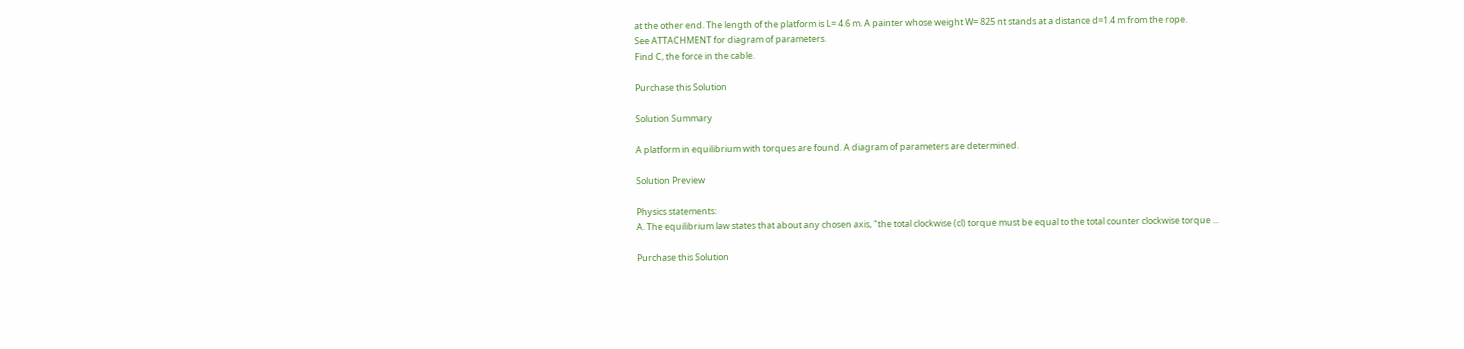at the other end. The length of the platform is L= 4.6 m. A painter whose weight W= 825 nt stands at a distance d=1.4 m from the rope.
See ATTACHMENT for diagram of parameters.
Find C, the force in the cable.

Purchase this Solution

Solution Summary

A platform in equilibrium with torques are found. A diagram of parameters are determined.

Solution Preview

Physics statements:
A. The equilibrium law states that about any chosen axis, "the total clockwise (cl) torque must be equal to the total counter clockwise torque ...

Purchase this Solution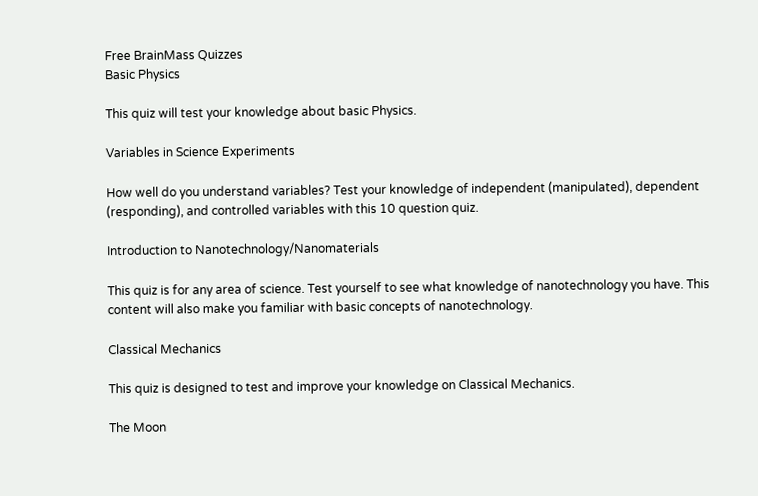Free BrainMass Quizzes
Basic Physics

This quiz will test your knowledge about basic Physics.

Variables in Science Experiments

How well do you understand variables? Test your knowledge of independent (manipulated), dependent (responding), and controlled variables with this 10 question quiz.

Introduction to Nanotechnology/Nanomaterials

This quiz is for any area of science. Test yourself to see what knowledge of nanotechnology you have. This content will also make you familiar with basic concepts of nanotechnology.

Classical Mechanics

This quiz is designed to test and improve your knowledge on Classical Mechanics.

The Moon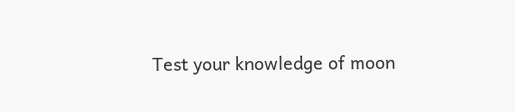Test your knowledge of moon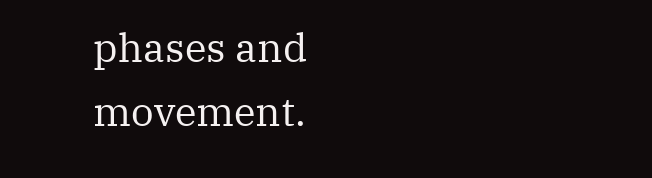phases and movement.